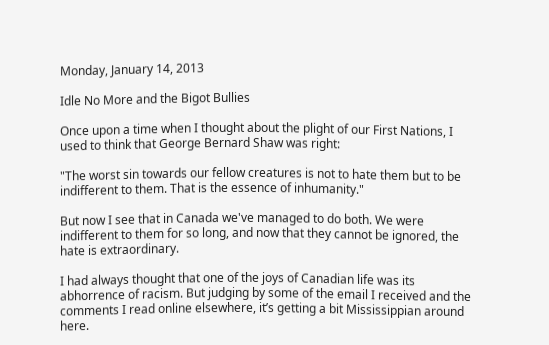Monday, January 14, 2013

Idle No More and the Bigot Bullies

Once upon a time when I thought about the plight of our First Nations, I used to think that George Bernard Shaw was right:

"The worst sin towards our fellow creatures is not to hate them but to be indifferent to them. That is the essence of inhumanity."

But now I see that in Canada we've managed to do both. We were indifferent to them for so long, and now that they cannot be ignored, the hate is extraordinary.

I had always thought that one of the joys of Canadian life was its abhorrence of racism. But judging by some of the email I received and the comments I read online elsewhere, it’s getting a bit Mississippian around here.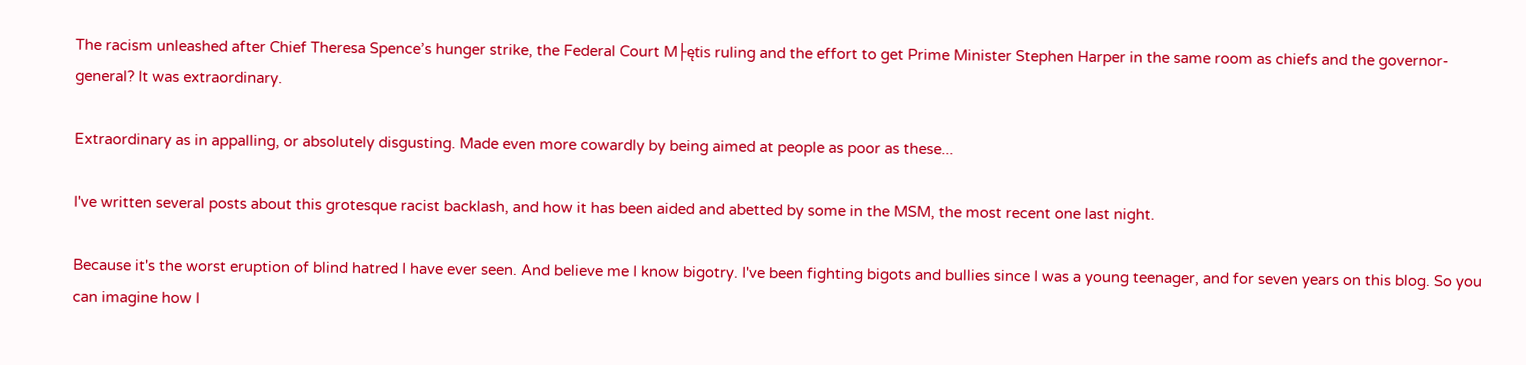The racism unleashed after Chief Theresa Spence’s hunger strike, the Federal Court M├ętis ruling and the effort to get Prime Minister Stephen Harper in the same room as chiefs and the governor-general? It was extraordinary.

Extraordinary as in appalling, or absolutely disgusting. Made even more cowardly by being aimed at people as poor as these...

I've written several posts about this grotesque racist backlash, and how it has been aided and abetted by some in the MSM, the most recent one last night.

Because it's the worst eruption of blind hatred I have ever seen. And believe me I know bigotry. I've been fighting bigots and bullies since I was a young teenager, and for seven years on this blog. So you can imagine how I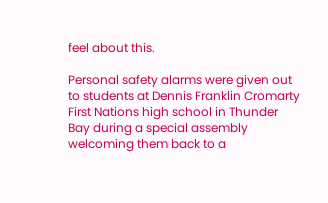feel about this.

Personal safety alarms were given out to students at Dennis Franklin Cromarty First Nations high school in Thunder Bay during a special assembly welcoming them back to a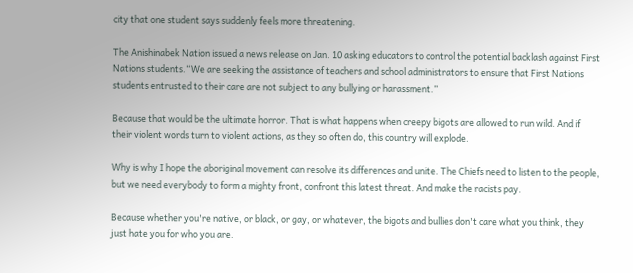city that one student says suddenly feels more threatening.

The Anishinabek Nation issued a news release on Jan. 10 asking educators to control the potential backlash against First Nations students.“We are seeking the assistance of teachers and school administrators to ensure that First Nations students entrusted to their care are not subject to any bullying or harassment.”

Because that would be the ultimate horror. That is what happens when creepy bigots are allowed to run wild. And if their violent words turn to violent actions, as they so often do, this country will explode.

Why is why I hope the aboriginal movement can resolve its differences and unite. The Chiefs need to listen to the people, but we need everybody to form a mighty front, confront this latest threat. And make the racists pay.

Because whether you're native, or black, or gay, or whatever, the bigots and bullies don't care what you think, they just hate you for who you are.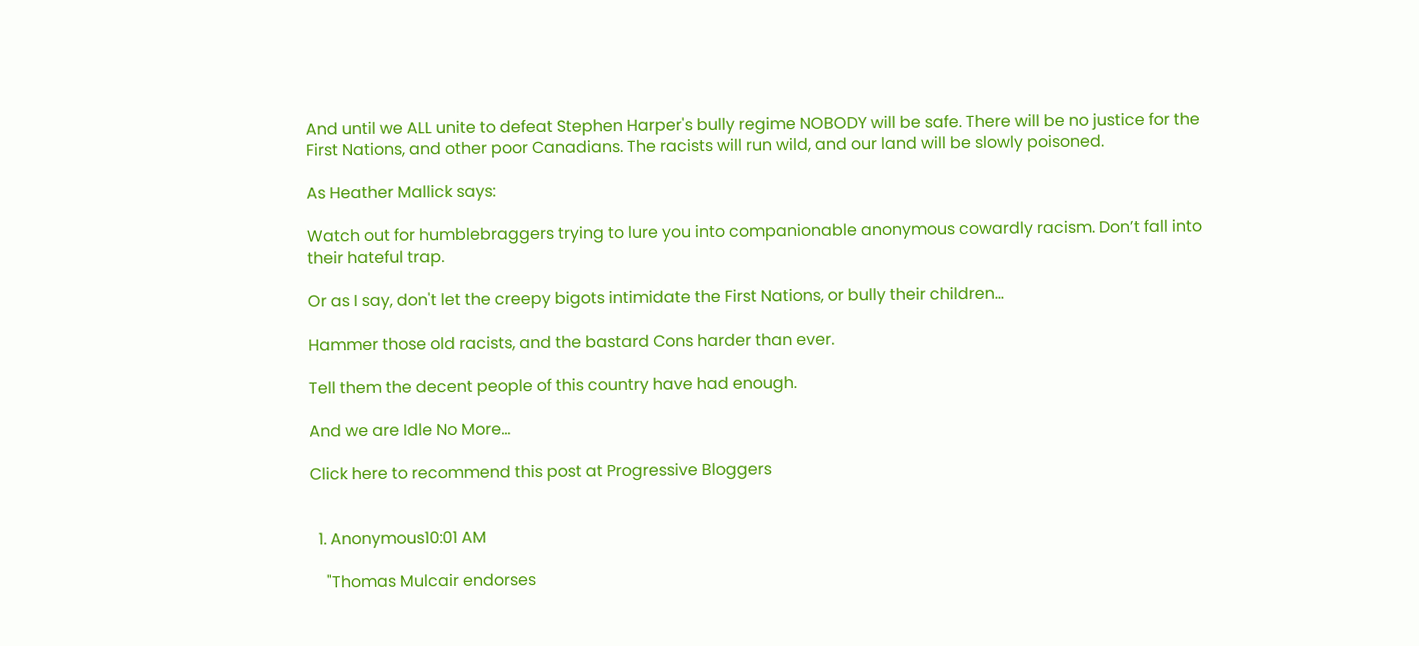And until we ALL unite to defeat Stephen Harper's bully regime NOBODY will be safe. There will be no justice for the First Nations, and other poor Canadians. The racists will run wild, and our land will be slowly poisoned.

As Heather Mallick says:

Watch out for humblebraggers trying to lure you into companionable anonymous cowardly racism. Don’t fall into their hateful trap.

Or as I say, don't let the creepy bigots intimidate the First Nations, or bully their children...

Hammer those old racists, and the bastard Cons harder than ever.

Tell them the decent people of this country have had enough.

And we are Idle No More...

Click here to recommend this post at Progressive Bloggers


  1. Anonymous10:01 AM

    "Thomas Mulcair endorses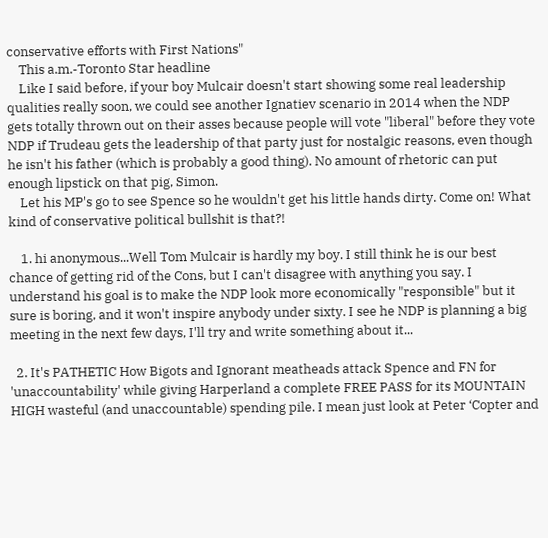conservative efforts with First Nations"
    This a.m.-Toronto Star headline
    Like I said before, if your boy Mulcair doesn't start showing some real leadership qualities really soon, we could see another Ignatiev scenario in 2014 when the NDP gets totally thrown out on their asses because people will vote "liberal" before they vote NDP if Trudeau gets the leadership of that party just for nostalgic reasons, even though he isn't his father (which is probably a good thing). No amount of rhetoric can put enough lipstick on that pig, Simon.
    Let his MP's go to see Spence so he wouldn't get his little hands dirty. Come on! What kind of conservative political bullshit is that?!

    1. hi anonymous...Well Tom Mulcair is hardly my boy. I still think he is our best chance of getting rid of the Cons, but I can't disagree with anything you say. I understand his goal is to make the NDP look more economically "responsible" but it sure is boring, and it won't inspire anybody under sixty. I see he NDP is planning a big meeting in the next few days, I'll try and write something about it...

  2. It's PATHETIC How Bigots and Ignorant meatheads attack Spence and FN for 'unaccountability' while giving Harperland a complete FREE PASS for its MOUNTAIN HIGH wasteful (and unaccountable) spending pile. I mean just look at Peter ‘Copter and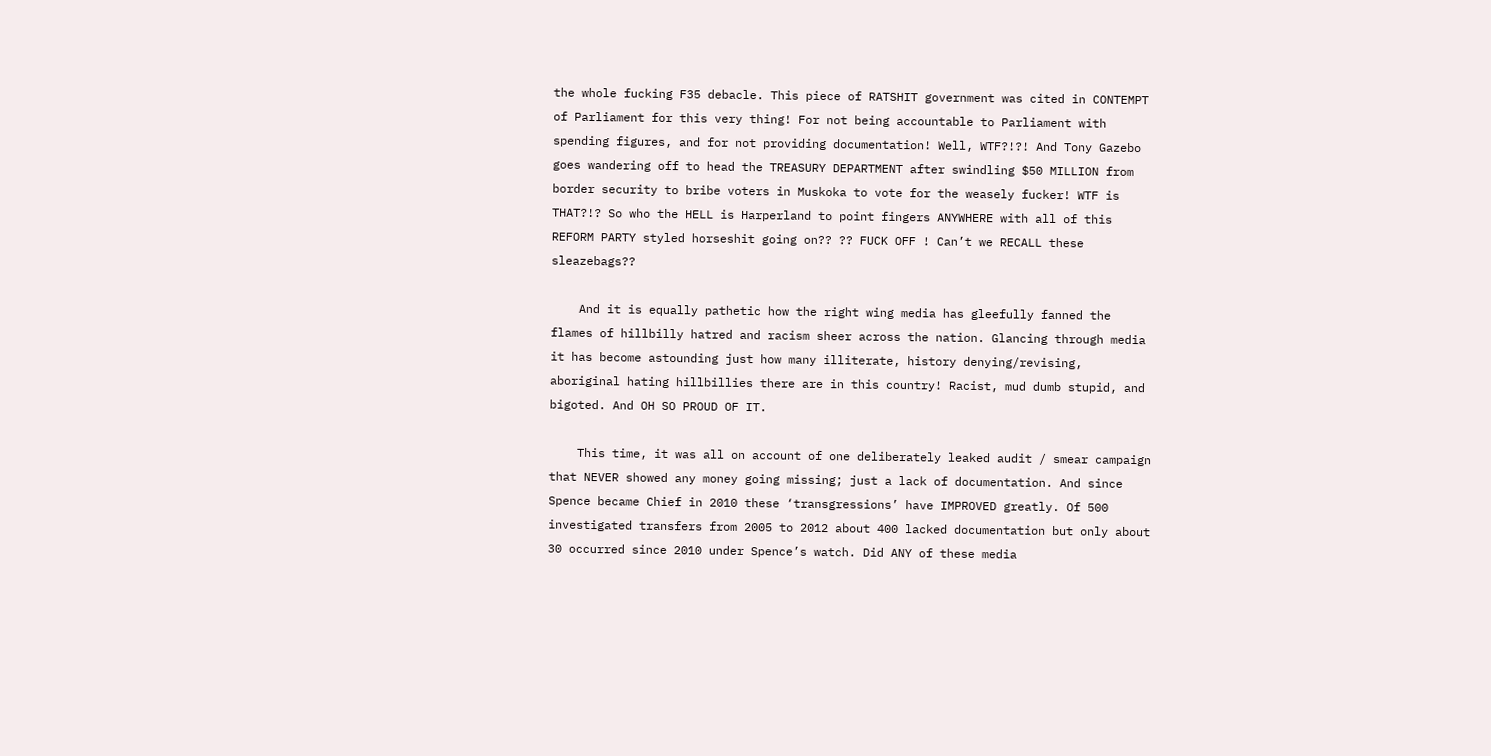the whole fucking F35 debacle. This piece of RATSHIT government was cited in CONTEMPT of Parliament for this very thing! For not being accountable to Parliament with spending figures, and for not providing documentation! Well, WTF?!?! And Tony Gazebo goes wandering off to head the TREASURY DEPARTMENT after swindling $50 MILLION from border security to bribe voters in Muskoka to vote for the weasely fucker! WTF is THAT?!? So who the HELL is Harperland to point fingers ANYWHERE with all of this REFORM PARTY styled horseshit going on?? ?? FUCK OFF ! Can’t we RECALL these sleazebags??

    And it is equally pathetic how the right wing media has gleefully fanned the flames of hillbilly hatred and racism sheer across the nation. Glancing through media it has become astounding just how many illiterate, history denying/revising, aboriginal hating hillbillies there are in this country! Racist, mud dumb stupid, and bigoted. And OH SO PROUD OF IT.

    This time, it was all on account of one deliberately leaked audit / smear campaign that NEVER showed any money going missing; just a lack of documentation. And since Spence became Chief in 2010 these ‘transgressions’ have IMPROVED greatly. Of 500 investigated transfers from 2005 to 2012 about 400 lacked documentation but only about 30 occurred since 2010 under Spence’s watch. Did ANY of these media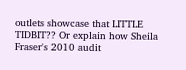outlets showcase that LITTLE TIDBIT?? Or explain how Sheila Fraser's 2010 audit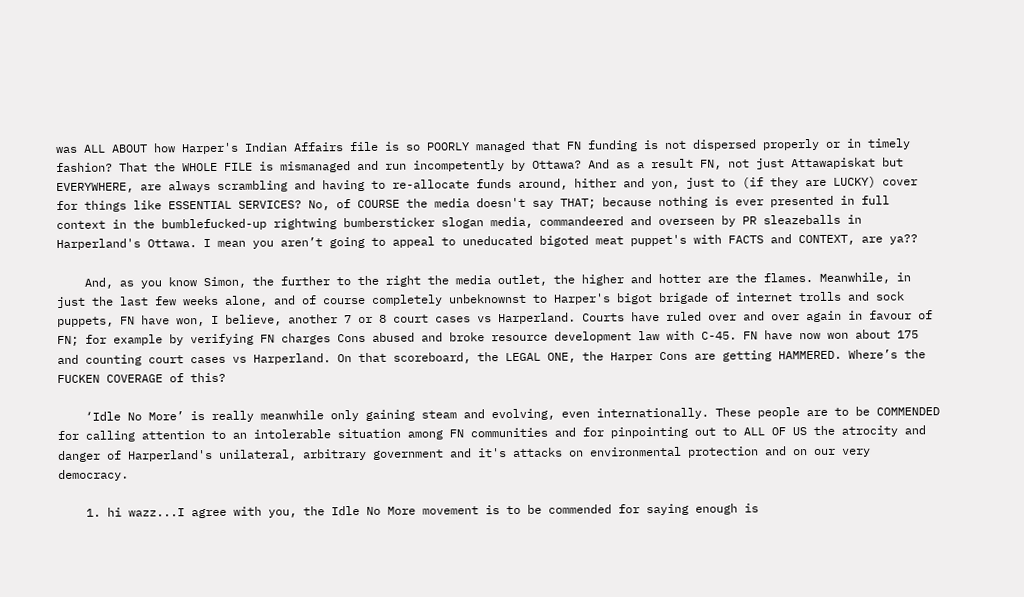was ALL ABOUT how Harper's Indian Affairs file is so POORLY managed that FN funding is not dispersed properly or in timely fashion? That the WHOLE FILE is mismanaged and run incompetently by Ottawa? And as a result FN, not just Attawapiskat but EVERYWHERE, are always scrambling and having to re-allocate funds around, hither and yon, just to (if they are LUCKY) cover for things like ESSENTIAL SERVICES? No, of COURSE the media doesn't say THAT; because nothing is ever presented in full context in the bumblefucked-up rightwing bumbersticker slogan media, commandeered and overseen by PR sleazeballs in Harperland's Ottawa. I mean you aren’t going to appeal to uneducated bigoted meat puppet's with FACTS and CONTEXT, are ya??

    And, as you know Simon, the further to the right the media outlet, the higher and hotter are the flames. Meanwhile, in just the last few weeks alone, and of course completely unbeknownst to Harper's bigot brigade of internet trolls and sock puppets, FN have won, I believe, another 7 or 8 court cases vs Harperland. Courts have ruled over and over again in favour of FN; for example by verifying FN charges Cons abused and broke resource development law with C-45. FN have now won about 175 and counting court cases vs Harperland. On that scoreboard, the LEGAL ONE, the Harper Cons are getting HAMMERED. Where’s the FUCKEN COVERAGE of this?

    ‘Idle No More’ is really meanwhile only gaining steam and evolving, even internationally. These people are to be COMMENDED for calling attention to an intolerable situation among FN communities and for pinpointing out to ALL OF US the atrocity and danger of Harperland's unilateral, arbitrary government and it's attacks on environmental protection and on our very democracy.

    1. hi wazz...I agree with you, the Idle No More movement is to be commended for saying enough is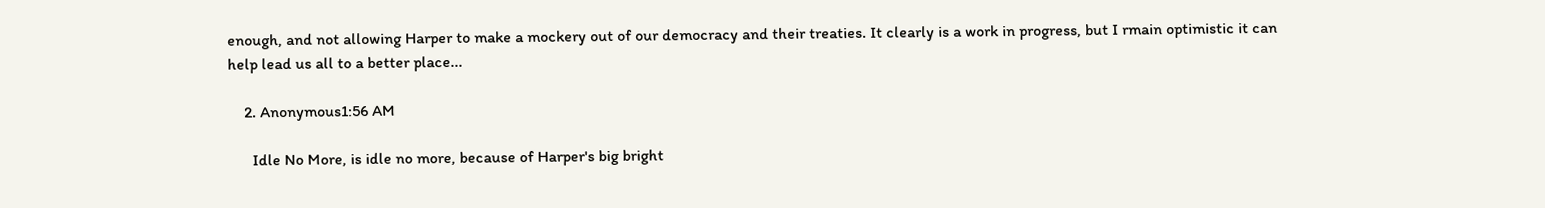enough, and not allowing Harper to make a mockery out of our democracy and their treaties. It clearly is a work in progress, but I rmain optimistic it can help lead us all to a better place...

    2. Anonymous1:56 AM

      Idle No More, is idle no more, because of Harper's big bright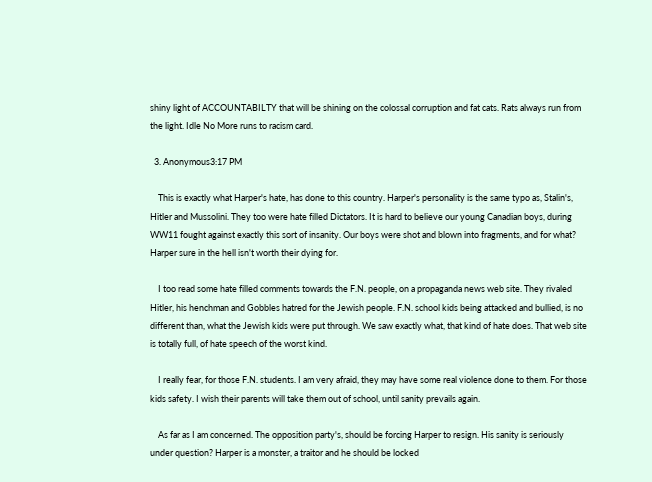shiny light of ACCOUNTABILTY that will be shining on the colossal corruption and fat cats. Rats always run from the light. Idle No More runs to racism card.

  3. Anonymous3:17 PM

    This is exactly what Harper's hate, has done to this country. Harper's personality is the same typo as, Stalin's, Hitler and Mussolini. They too were hate filled Dictators. It is hard to believe our young Canadian boys, during WW11 fought against exactly this sort of insanity. Our boys were shot and blown into fragments, and for what? Harper sure in the hell isn't worth their dying for.

    I too read some hate filled comments towards the F.N. people, on a propaganda news web site. They rivaled Hitler, his henchman and Gobbles hatred for the Jewish people. F.N. school kids being attacked and bullied, is no different than, what the Jewish kids were put through. We saw exactly what, that kind of hate does. That web site is totally full, of hate speech of the worst kind.

    I really fear, for those F.N. students. I am very afraid, they may have some real violence done to them. For those kids safety. I wish their parents will take them out of school, until sanity prevails again.

    As far as I am concerned. The opposition party's, should be forcing Harper to resign. His sanity is seriously under question? Harper is a monster, a traitor and he should be locked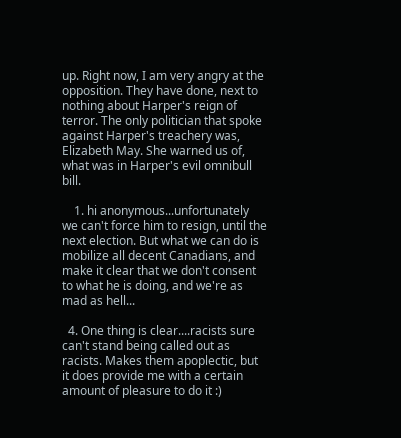up. Right now, I am very angry at the opposition. They have done, next to nothing about Harper's reign of terror. The only politician that spoke against Harper's treachery was, Elizabeth May. She warned us of, what was in Harper's evil omnibull bill.

    1. hi anonymous...unfortunately we can't force him to resign, until the next election. But what we can do is mobilize all decent Canadians, and make it clear that we don't consent to what he is doing, and we're as mad as hell...

  4. One thing is clear....racists sure can't stand being called out as racists. Makes them apoplectic, but it does provide me with a certain amount of pleasure to do it :)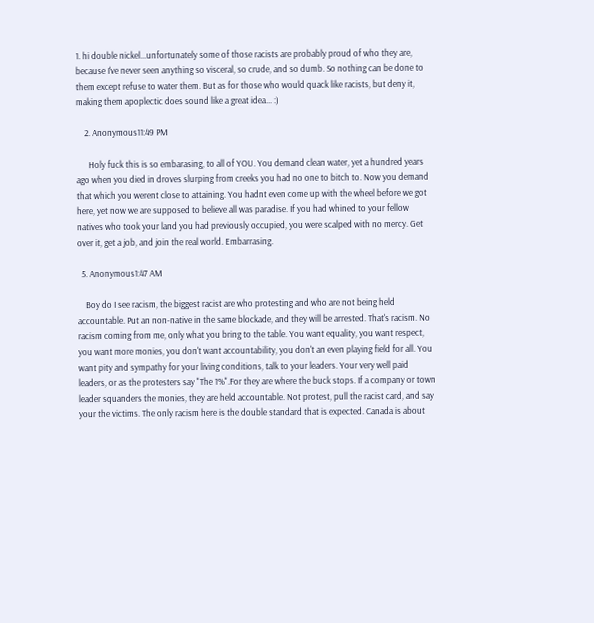1. hi double nickel...unfortunately some of those racists are probably proud of who they are, because I've never seen anything so visceral, so crude, and so dumb. So nothing can be done to them except refuse to water them. But as for those who would quack like racists, but deny it, making them apoplectic does sound like a great idea... :)

    2. Anonymous11:49 PM

      Holy fuck this is so embarasing, to all of YOU. You demand clean water, yet a hundred years ago when you died in droves slurping from creeks you had no one to bitch to. Now you demand that which you werent close to attaining. You hadnt even come up with the wheel before we got here, yet now we are supposed to believe all was paradise. If you had whined to your fellow natives who took your land you had previously occupied, you were scalped with no mercy. Get over it, get a job, and join the real world. Embarrasing.

  5. Anonymous1:47 AM

    Boy do I see racism, the biggest racist are who protesting and who are not being held accountable. Put an non-native in the same blockade, and they will be arrested. That's racism. No racism coming from me, only what you bring to the table. You want equality, you want respect, you want more monies, you don't want accountability, you don't an even playing field for all. You want pity and sympathy for your living conditions, talk to your leaders. Your very well paid leaders, or as the protesters say "The 1%".For they are where the buck stops. If a company or town leader squanders the monies, they are held accountable. Not protest, pull the racist card, and say your the victims. The only racism here is the double standard that is expected. Canada is about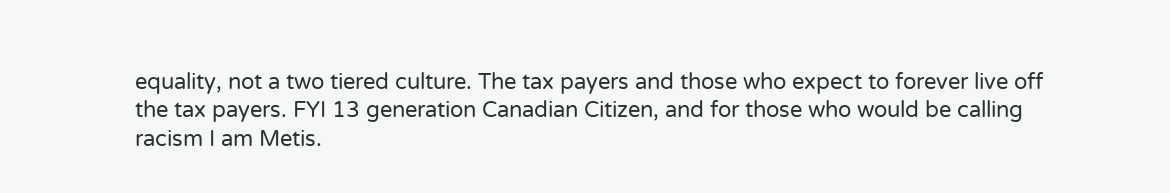equality, not a two tiered culture. The tax payers and those who expect to forever live off the tax payers. FYI 13 generation Canadian Citizen, and for those who would be calling racism I am Metis.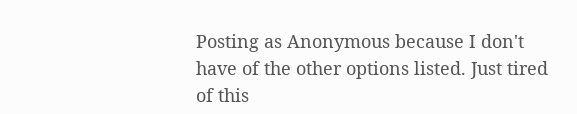Posting as Anonymous because I don't have of the other options listed. Just tired of this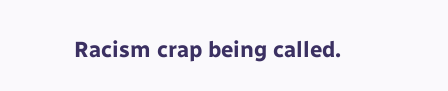Racism crap being called.